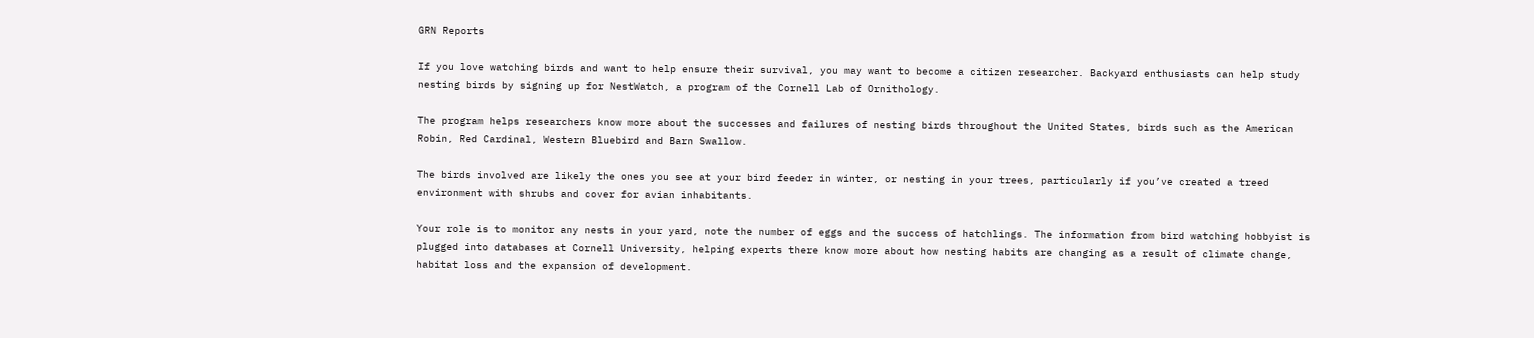GRN Reports

If you love watching birds and want to help ensure their survival, you may want to become a citizen researcher. Backyard enthusiasts can help study nesting birds by signing up for NestWatch, a program of the Cornell Lab of Ornithology.

The program helps researchers know more about the successes and failures of nesting birds throughout the United States, birds such as the American Robin, Red Cardinal, Western Bluebird and Barn Swallow.

The birds involved are likely the ones you see at your bird feeder in winter, or nesting in your trees, particularly if you’ve created a treed environment with shrubs and cover for avian inhabitants.

Your role is to monitor any nests in your yard, note the number of eggs and the success of hatchlings. The information from bird watching hobbyist is plugged into databases at Cornell University, helping experts there know more about how nesting habits are changing as a result of climate change, habitat loss and the expansion of development.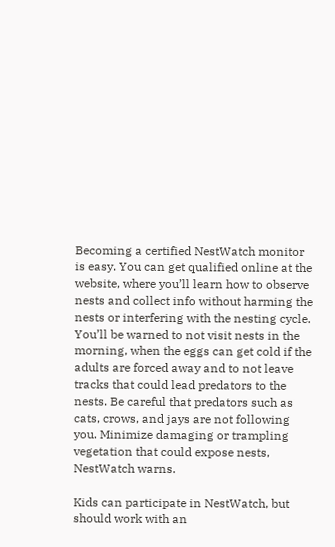Becoming a certified NestWatch monitor is easy. You can get qualified online at the website, where you’ll learn how to observe nests and collect info without harming the nests or interfering with the nesting cycle. You’ll be warned to not visit nests in the morning, when the eggs can get cold if the adults are forced away and to not leave tracks that could lead predators to the nests. Be careful that predators such as cats, crows, and jays are not following you. Minimize damaging or trampling vegetation that could expose nests, NestWatch warns.

Kids can participate in NestWatch, but should work with an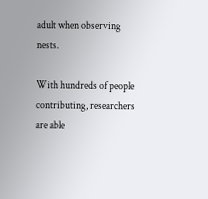adult when observing nests.

With hundreds of people contributing, researchers are able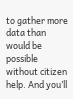to gather more data than would be possible without citizen help. And you’ll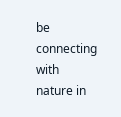be connecting with nature in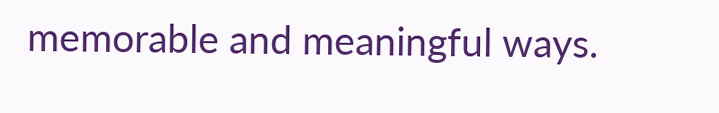memorable and meaningful ways.